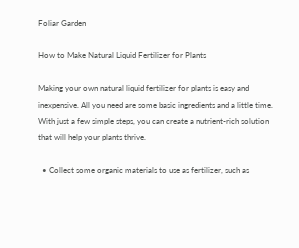Foliar Garden

How to Make Natural Liquid Fertilizer for Plants

Making your own natural liquid fertilizer for plants is easy and inexpensive. All you need are some basic ingredients and a little time. With just a few simple steps, you can create a nutrient-rich solution that will help your plants thrive.

  • Collect some organic materials to use as fertilizer, such as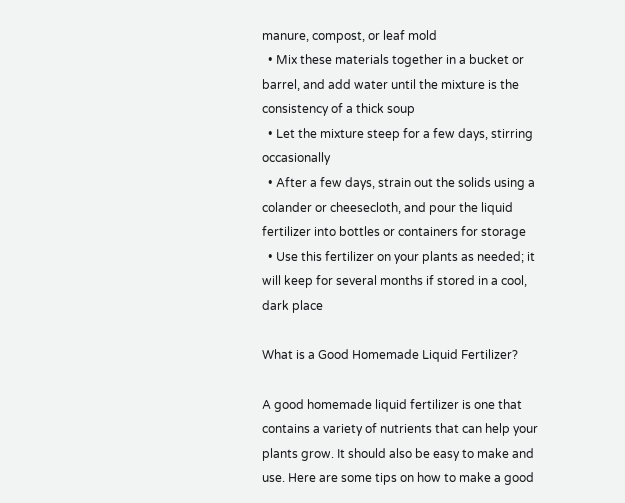manure, compost, or leaf mold
  • Mix these materials together in a bucket or barrel, and add water until the mixture is the consistency of a thick soup
  • Let the mixture steep for a few days, stirring occasionally
  • After a few days, strain out the solids using a colander or cheesecloth, and pour the liquid fertilizer into bottles or containers for storage
  • Use this fertilizer on your plants as needed; it will keep for several months if stored in a cool, dark place

What is a Good Homemade Liquid Fertilizer?

A good homemade liquid fertilizer is one that contains a variety of nutrients that can help your plants grow. It should also be easy to make and use. Here are some tips on how to make a good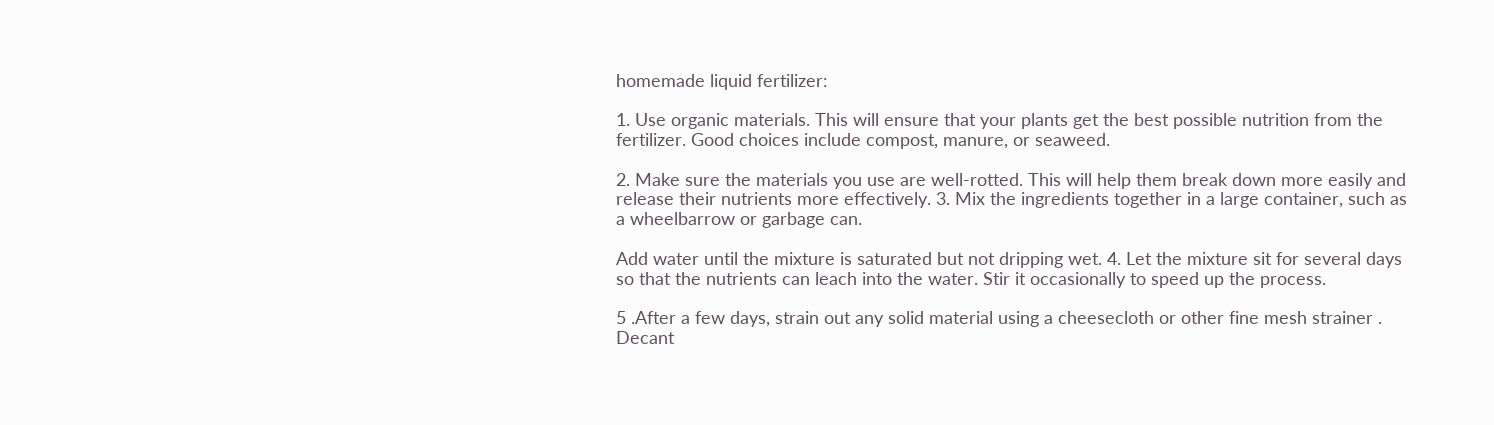homemade liquid fertilizer:

1. Use organic materials. This will ensure that your plants get the best possible nutrition from the fertilizer. Good choices include compost, manure, or seaweed.

2. Make sure the materials you use are well-rotted. This will help them break down more easily and release their nutrients more effectively. 3. Mix the ingredients together in a large container, such as a wheelbarrow or garbage can.

Add water until the mixture is saturated but not dripping wet. 4. Let the mixture sit for several days so that the nutrients can leach into the water. Stir it occasionally to speed up the process.

5 .After a few days, strain out any solid material using a cheesecloth or other fine mesh strainer . Decant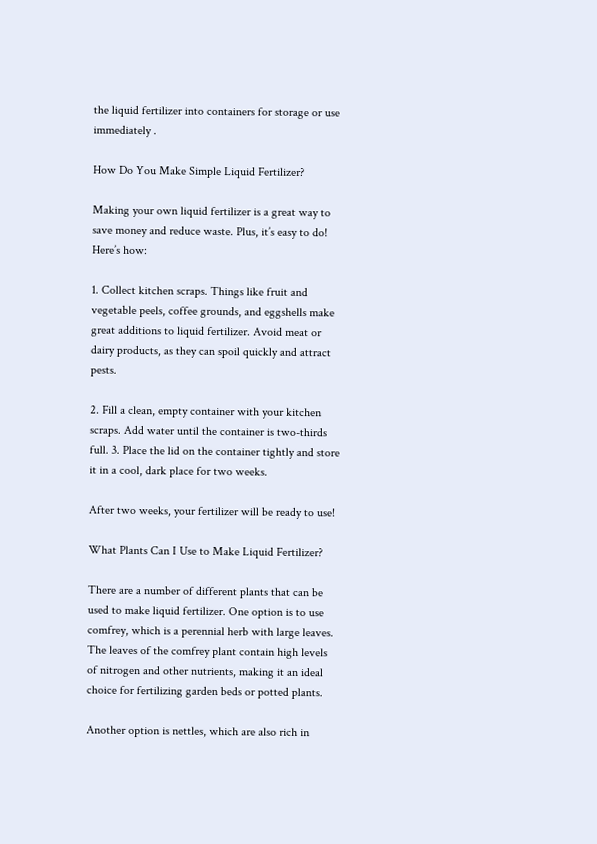the liquid fertilizer into containers for storage or use immediately .

How Do You Make Simple Liquid Fertilizer?

Making your own liquid fertilizer is a great way to save money and reduce waste. Plus, it’s easy to do! Here’s how:

1. Collect kitchen scraps. Things like fruit and vegetable peels, coffee grounds, and eggshells make great additions to liquid fertilizer. Avoid meat or dairy products, as they can spoil quickly and attract pests.

2. Fill a clean, empty container with your kitchen scraps. Add water until the container is two-thirds full. 3. Place the lid on the container tightly and store it in a cool, dark place for two weeks.

After two weeks, your fertilizer will be ready to use!

What Plants Can I Use to Make Liquid Fertilizer?

There are a number of different plants that can be used to make liquid fertilizer. One option is to use comfrey, which is a perennial herb with large leaves. The leaves of the comfrey plant contain high levels of nitrogen and other nutrients, making it an ideal choice for fertilizing garden beds or potted plants.

Another option is nettles, which are also rich in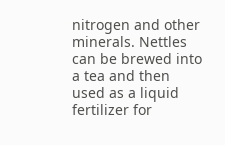nitrogen and other minerals. Nettles can be brewed into a tea and then used as a liquid fertilizer for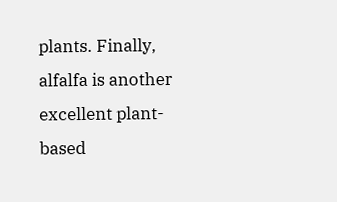plants. Finally, alfalfa is another excellent plant-based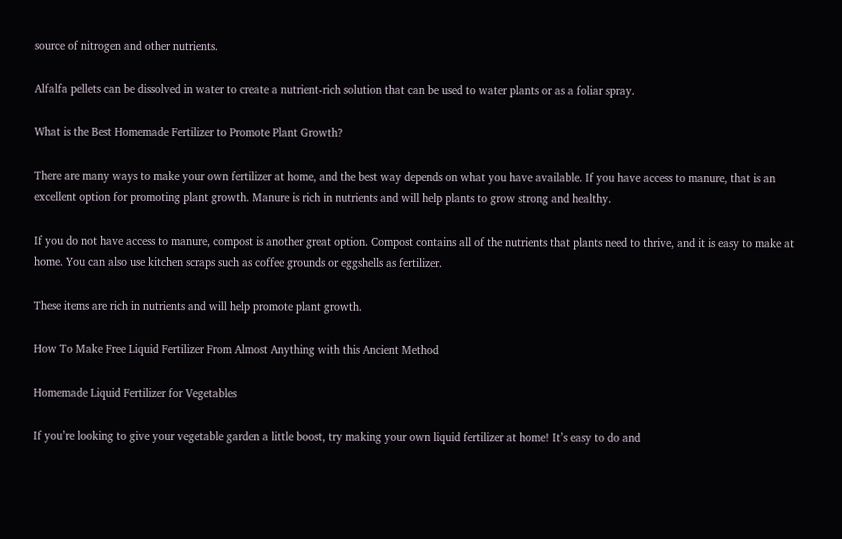source of nitrogen and other nutrients.

Alfalfa pellets can be dissolved in water to create a nutrient-rich solution that can be used to water plants or as a foliar spray.

What is the Best Homemade Fertilizer to Promote Plant Growth?

There are many ways to make your own fertilizer at home, and the best way depends on what you have available. If you have access to manure, that is an excellent option for promoting plant growth. Manure is rich in nutrients and will help plants to grow strong and healthy.

If you do not have access to manure, compost is another great option. Compost contains all of the nutrients that plants need to thrive, and it is easy to make at home. You can also use kitchen scraps such as coffee grounds or eggshells as fertilizer.

These items are rich in nutrients and will help promote plant growth.

How To Make Free Liquid Fertilizer From Almost Anything with this Ancient Method

Homemade Liquid Fertilizer for Vegetables

If you’re looking to give your vegetable garden a little boost, try making your own liquid fertilizer at home! It’s easy to do and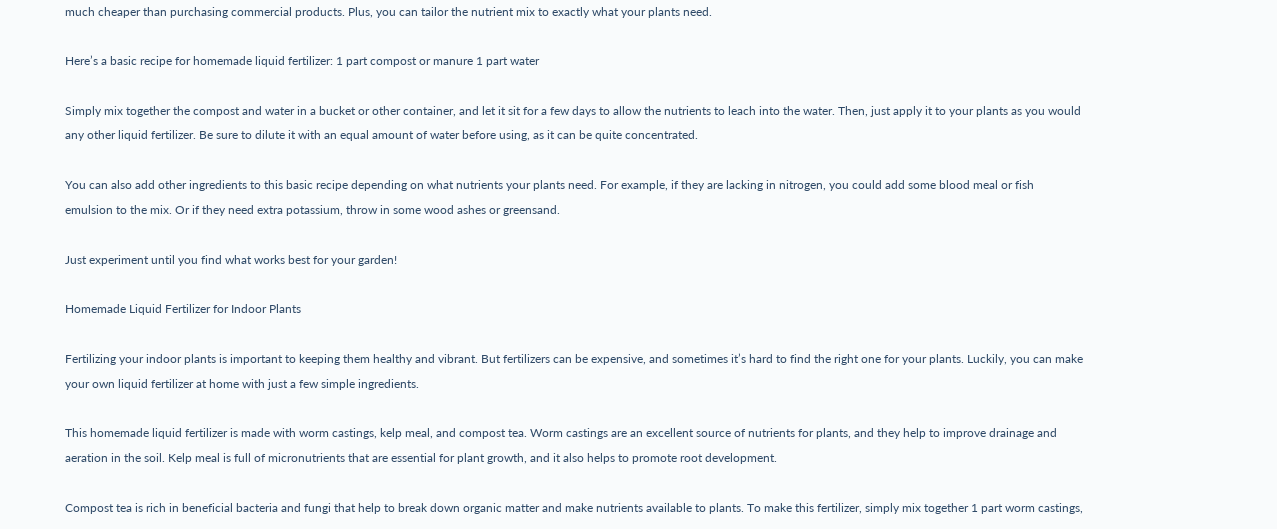much cheaper than purchasing commercial products. Plus, you can tailor the nutrient mix to exactly what your plants need.

Here’s a basic recipe for homemade liquid fertilizer: 1 part compost or manure 1 part water

Simply mix together the compost and water in a bucket or other container, and let it sit for a few days to allow the nutrients to leach into the water. Then, just apply it to your plants as you would any other liquid fertilizer. Be sure to dilute it with an equal amount of water before using, as it can be quite concentrated.

You can also add other ingredients to this basic recipe depending on what nutrients your plants need. For example, if they are lacking in nitrogen, you could add some blood meal or fish emulsion to the mix. Or if they need extra potassium, throw in some wood ashes or greensand.

Just experiment until you find what works best for your garden!

Homemade Liquid Fertilizer for Indoor Plants

Fertilizing your indoor plants is important to keeping them healthy and vibrant. But fertilizers can be expensive, and sometimes it’s hard to find the right one for your plants. Luckily, you can make your own liquid fertilizer at home with just a few simple ingredients.

This homemade liquid fertilizer is made with worm castings, kelp meal, and compost tea. Worm castings are an excellent source of nutrients for plants, and they help to improve drainage and aeration in the soil. Kelp meal is full of micronutrients that are essential for plant growth, and it also helps to promote root development.

Compost tea is rich in beneficial bacteria and fungi that help to break down organic matter and make nutrients available to plants. To make this fertilizer, simply mix together 1 part worm castings,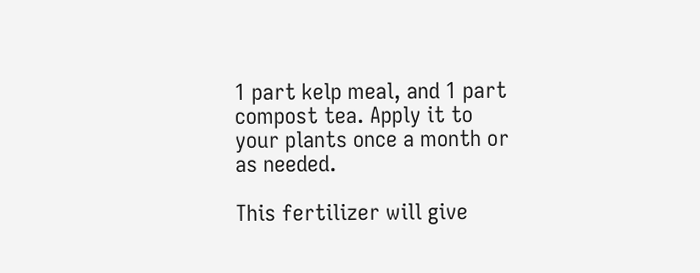1 part kelp meal, and 1 part compost tea. Apply it to your plants once a month or as needed.

This fertilizer will give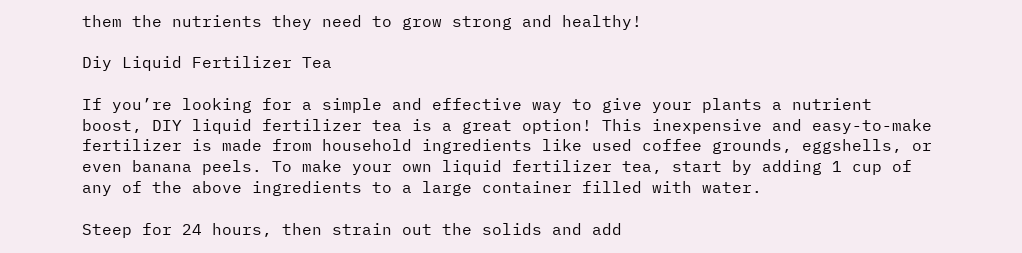them the nutrients they need to grow strong and healthy!

Diy Liquid Fertilizer Tea

If you’re looking for a simple and effective way to give your plants a nutrient boost, DIY liquid fertilizer tea is a great option! This inexpensive and easy-to-make fertilizer is made from household ingredients like used coffee grounds, eggshells, or even banana peels. To make your own liquid fertilizer tea, start by adding 1 cup of any of the above ingredients to a large container filled with water.

Steep for 24 hours, then strain out the solids and add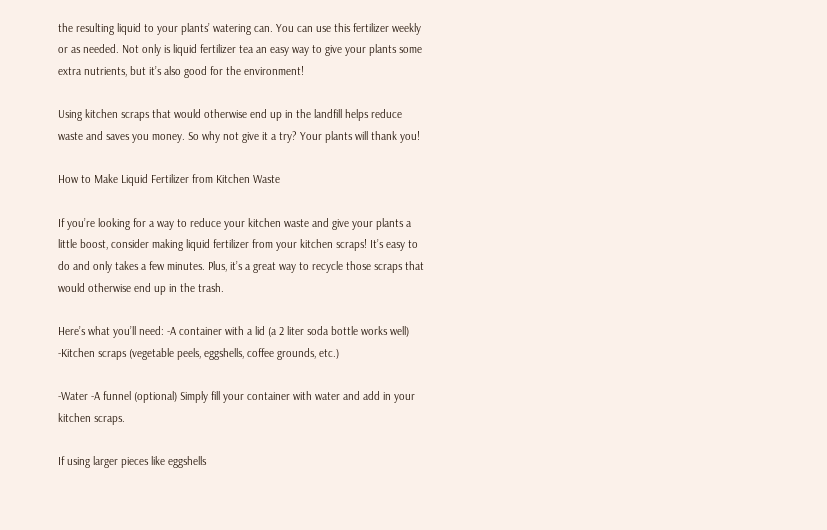the resulting liquid to your plants’ watering can. You can use this fertilizer weekly or as needed. Not only is liquid fertilizer tea an easy way to give your plants some extra nutrients, but it’s also good for the environment!

Using kitchen scraps that would otherwise end up in the landfill helps reduce waste and saves you money. So why not give it a try? Your plants will thank you!

How to Make Liquid Fertilizer from Kitchen Waste

If you’re looking for a way to reduce your kitchen waste and give your plants a little boost, consider making liquid fertilizer from your kitchen scraps! It’s easy to do and only takes a few minutes. Plus, it’s a great way to recycle those scraps that would otherwise end up in the trash.

Here’s what you’ll need: -A container with a lid (a 2 liter soda bottle works well) -Kitchen scraps (vegetable peels, eggshells, coffee grounds, etc.)

-Water -A funnel (optional) Simply fill your container with water and add in your kitchen scraps.

If using larger pieces like eggshells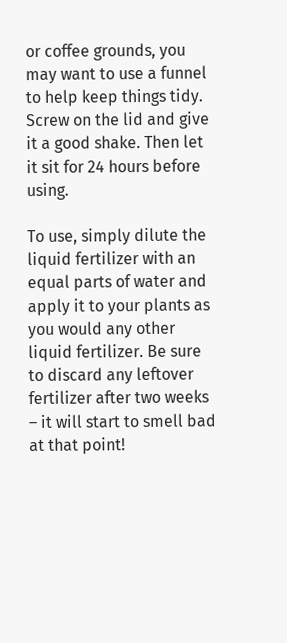or coffee grounds, you may want to use a funnel to help keep things tidy. Screw on the lid and give it a good shake. Then let it sit for 24 hours before using.

To use, simply dilute the liquid fertilizer with an equal parts of water and apply it to your plants as you would any other liquid fertilizer. Be sure to discard any leftover fertilizer after two weeks – it will start to smell bad at that point!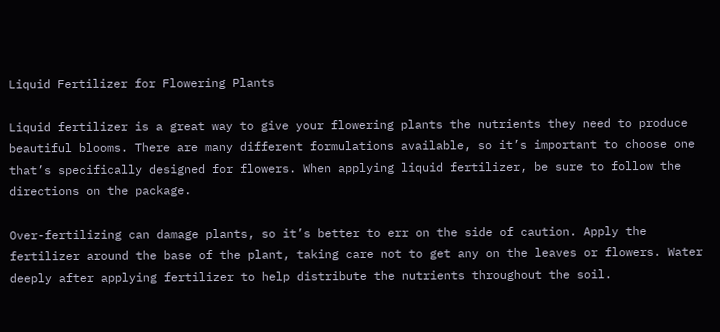Liquid Fertilizer for Flowering Plants

Liquid fertilizer is a great way to give your flowering plants the nutrients they need to produce beautiful blooms. There are many different formulations available, so it’s important to choose one that’s specifically designed for flowers. When applying liquid fertilizer, be sure to follow the directions on the package.

Over-fertilizing can damage plants, so it’s better to err on the side of caution. Apply the fertilizer around the base of the plant, taking care not to get any on the leaves or flowers. Water deeply after applying fertilizer to help distribute the nutrients throughout the soil.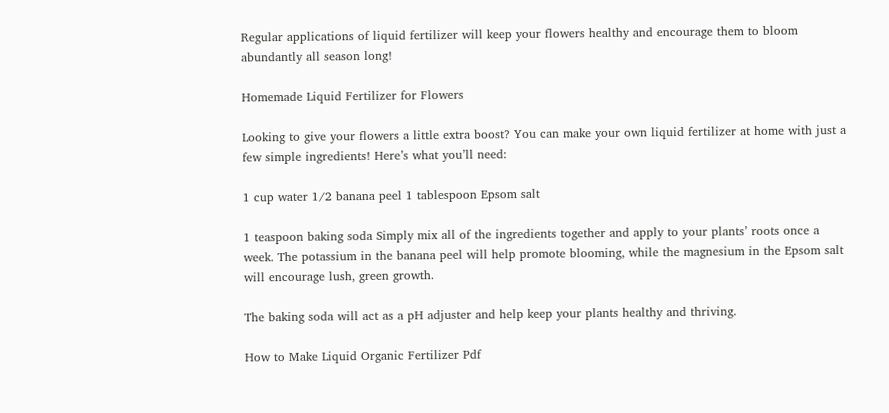Regular applications of liquid fertilizer will keep your flowers healthy and encourage them to bloom abundantly all season long!

Homemade Liquid Fertilizer for Flowers

Looking to give your flowers a little extra boost? You can make your own liquid fertilizer at home with just a few simple ingredients! Here’s what you’ll need:

1 cup water 1/2 banana peel 1 tablespoon Epsom salt

1 teaspoon baking soda Simply mix all of the ingredients together and apply to your plants’ roots once a week. The potassium in the banana peel will help promote blooming, while the magnesium in the Epsom salt will encourage lush, green growth.

The baking soda will act as a pH adjuster and help keep your plants healthy and thriving.

How to Make Liquid Organic Fertilizer Pdf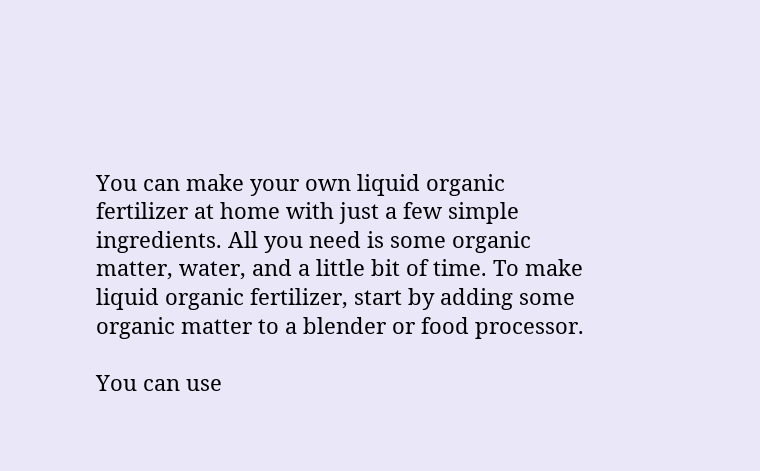You can make your own liquid organic fertilizer at home with just a few simple ingredients. All you need is some organic matter, water, and a little bit of time. To make liquid organic fertilizer, start by adding some organic matter to a blender or food processor.

You can use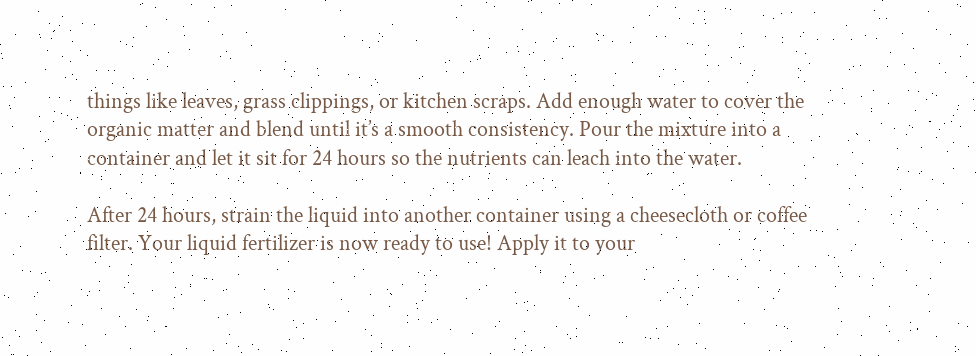things like leaves, grass clippings, or kitchen scraps. Add enough water to cover the organic matter and blend until it’s a smooth consistency. Pour the mixture into a container and let it sit for 24 hours so the nutrients can leach into the water.

After 24 hours, strain the liquid into another container using a cheesecloth or coffee filter. Your liquid fertilizer is now ready to use! Apply it to your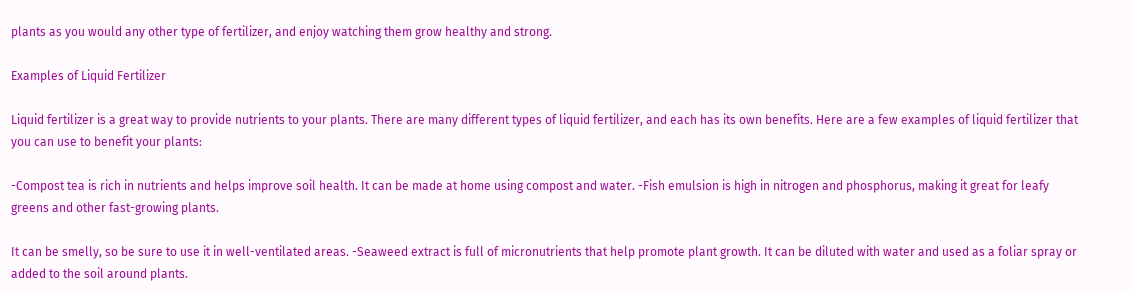plants as you would any other type of fertilizer, and enjoy watching them grow healthy and strong.

Examples of Liquid Fertilizer

Liquid fertilizer is a great way to provide nutrients to your plants. There are many different types of liquid fertilizer, and each has its own benefits. Here are a few examples of liquid fertilizer that you can use to benefit your plants:

-Compost tea is rich in nutrients and helps improve soil health. It can be made at home using compost and water. -Fish emulsion is high in nitrogen and phosphorus, making it great for leafy greens and other fast-growing plants.

It can be smelly, so be sure to use it in well-ventilated areas. -Seaweed extract is full of micronutrients that help promote plant growth. It can be diluted with water and used as a foliar spray or added to the soil around plants.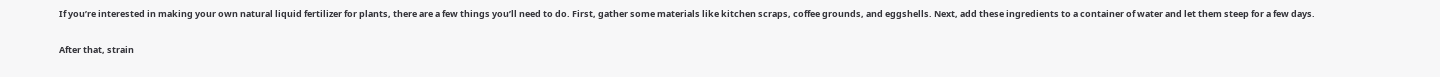If you’re interested in making your own natural liquid fertilizer for plants, there are a few things you’ll need to do. First, gather some materials like kitchen scraps, coffee grounds, and eggshells. Next, add these ingredients to a container of water and let them steep for a few days.

After that, strain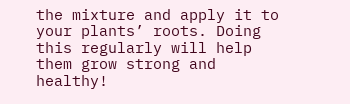the mixture and apply it to your plants’ roots. Doing this regularly will help them grow strong and healthy!